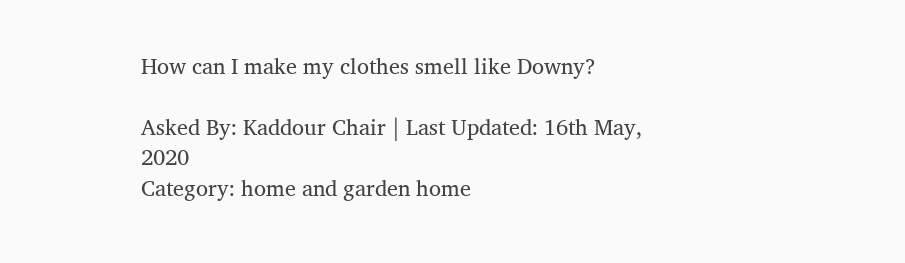How can I make my clothes smell like Downy?

Asked By: Kaddour Chair | Last Updated: 16th May, 2020
Category: home and garden home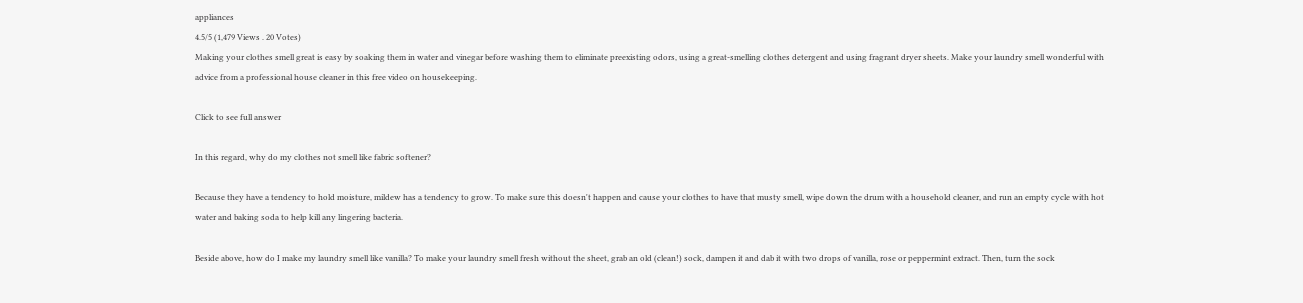appliances
4.5/5 (1,479 Views . 20 Votes)
Making your clothes smell great is easy by soaking them in water and vinegar before washing them to eliminate preexisting odors, using a great-smelling clothes detergent and using fragrant dryer sheets. Make your laundry smell wonderful with advice from a professional house cleaner in this free video on housekeeping.

Click to see full answer

In this regard, why do my clothes not smell like fabric softener?

Because they have a tendency to hold moisture, mildew has a tendency to grow. To make sure this doesn't happen and cause your clothes to have that musty smell, wipe down the drum with a household cleaner, and run an empty cycle with hot water and baking soda to help kill any lingering bacteria.

Beside above, how do I make my laundry smell like vanilla? To make your laundry smell fresh without the sheet, grab an old (clean!) sock, dampen it and dab it with two drops of vanilla, rose or peppermint extract. Then, turn the sock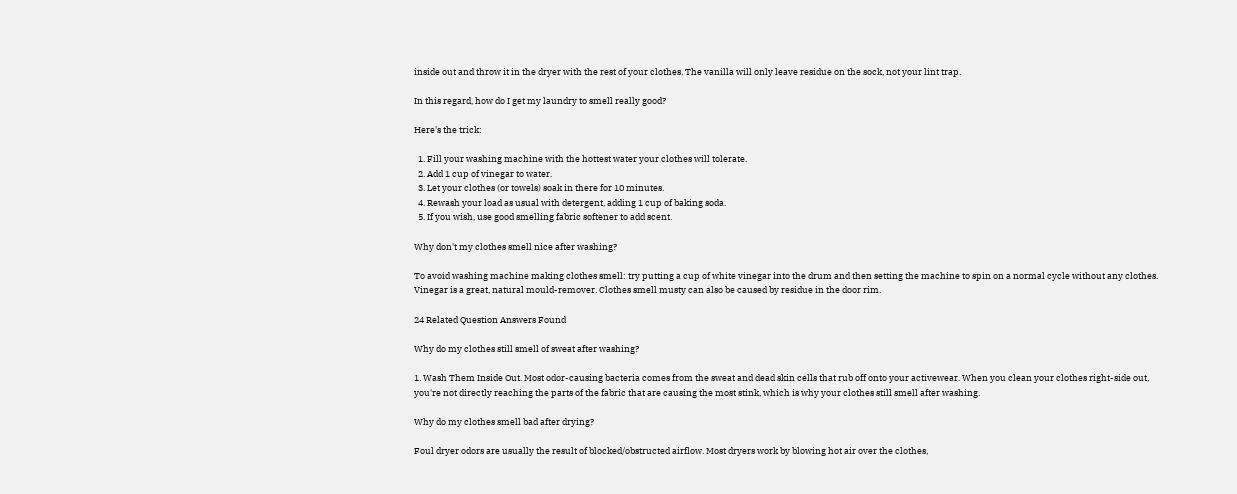inside out and throw it in the dryer with the rest of your clothes. The vanilla will only leave residue on the sock, not your lint trap.

In this regard, how do I get my laundry to smell really good?

Here's the trick:

  1. Fill your washing machine with the hottest water your clothes will tolerate.
  2. Add 1 cup of vinegar to water.
  3. Let your clothes (or towels) soak in there for 10 minutes.
  4. Rewash your load as usual with detergent, adding 1 cup of baking soda.
  5. If you wish, use good smelling fabric softener to add scent.

Why don't my clothes smell nice after washing?

To avoid washing machine making clothes smell: try putting a cup of white vinegar into the drum and then setting the machine to spin on a normal cycle without any clothes. Vinegar is a great, natural mould-remover. Clothes smell musty can also be caused by residue in the door rim.

24 Related Question Answers Found

Why do my clothes still smell of sweat after washing?

1. Wash Them Inside Out. Most odor-causing bacteria comes from the sweat and dead skin cells that rub off onto your activewear. When you clean your clothes right-side out, you're not directly reaching the parts of the fabric that are causing the most stink, which is why your clothes still smell after washing.

Why do my clothes smell bad after drying?

Foul dryer odors are usually the result of blocked/obstructed airflow. Most dryers work by blowing hot air over the clothes,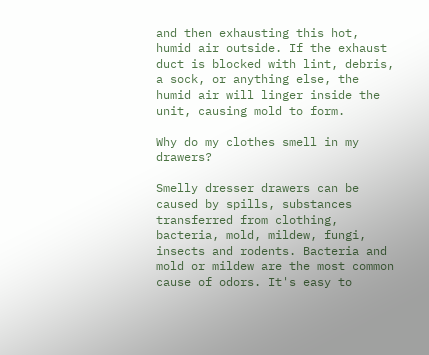and then exhausting this hot, humid air outside. If the exhaust duct is blocked with lint, debris, a sock, or anything else, the humid air will linger inside the unit, causing mold to form.

Why do my clothes smell in my drawers?

Smelly dresser drawers can be caused by spills, substances transferred from clothing, bacteria, mold, mildew, fungi, insects and rodents. Bacteria and mold or mildew are the most common cause of odors. It's easy to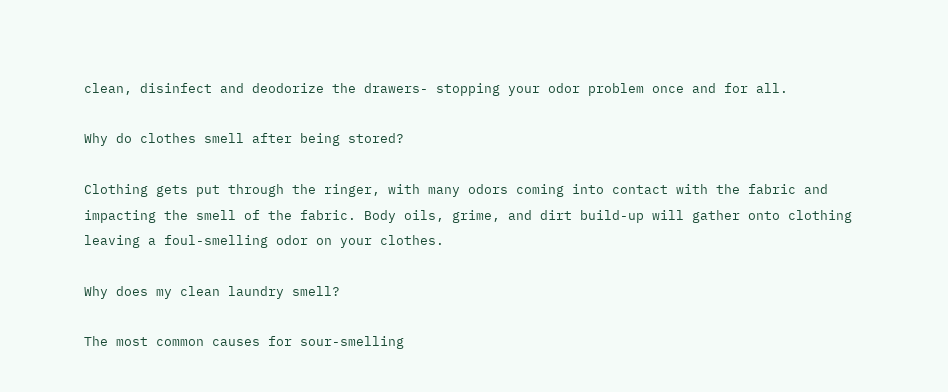clean, disinfect and deodorize the drawers- stopping your odor problem once and for all.

Why do clothes smell after being stored?

Clothing gets put through the ringer, with many odors coming into contact with the fabric and impacting the smell of the fabric. Body oils, grime, and dirt build-up will gather onto clothing leaving a foul-smelling odor on your clothes.

Why does my clean laundry smell?

The most common causes for sour-smelling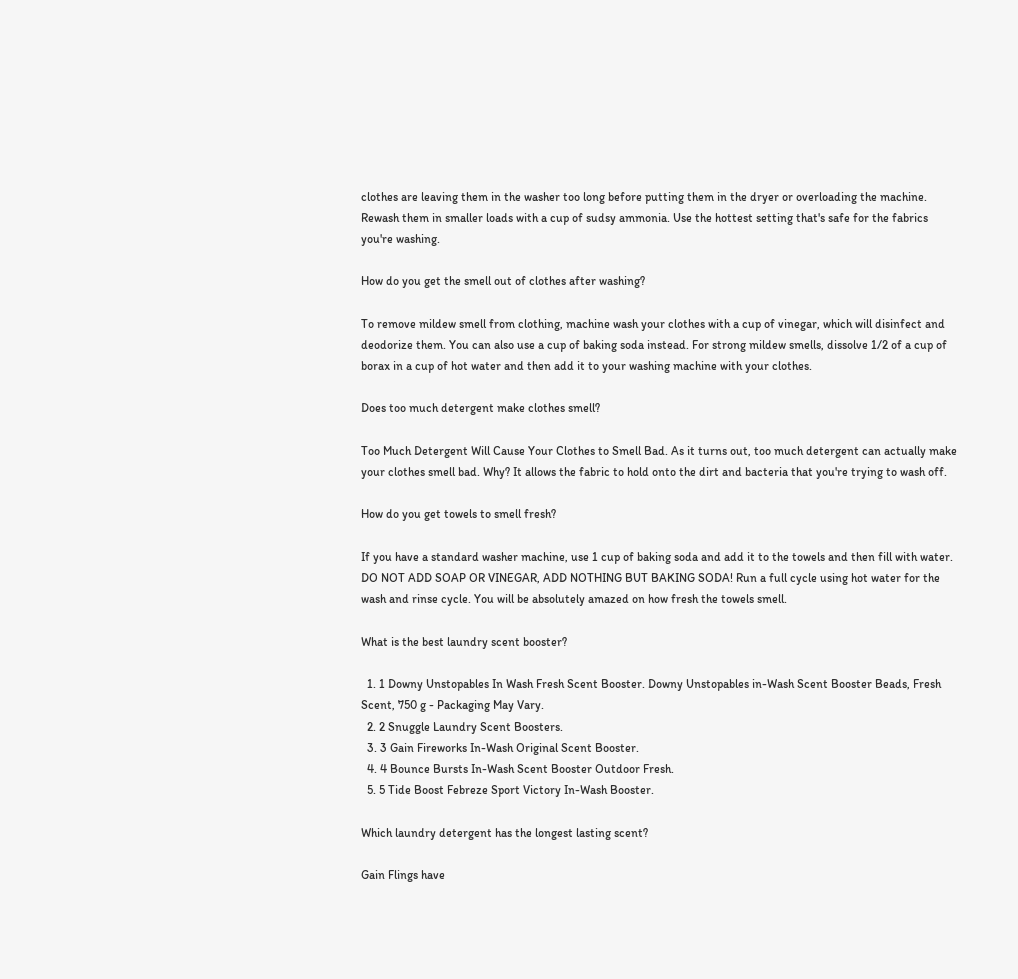clothes are leaving them in the washer too long before putting them in the dryer or overloading the machine. Rewash them in smaller loads with a cup of sudsy ammonia. Use the hottest setting that's safe for the fabrics you're washing.

How do you get the smell out of clothes after washing?

To remove mildew smell from clothing, machine wash your clothes with a cup of vinegar, which will disinfect and deodorize them. You can also use a cup of baking soda instead. For strong mildew smells, dissolve 1/2 of a cup of borax in a cup of hot water and then add it to your washing machine with your clothes.

Does too much detergent make clothes smell?

Too Much Detergent Will Cause Your Clothes to Smell Bad. As it turns out, too much detergent can actually make your clothes smell bad. Why? It allows the fabric to hold onto the dirt and bacteria that you're trying to wash off.

How do you get towels to smell fresh?

If you have a standard washer machine, use 1 cup of baking soda and add it to the towels and then fill with water. DO NOT ADD SOAP OR VINEGAR, ADD NOTHING BUT BAKING SODA! Run a full cycle using hot water for the wash and rinse cycle. You will be absolutely amazed on how fresh the towels smell.

What is the best laundry scent booster?

  1. 1 Downy Unstopables In Wash Fresh Scent Booster. Downy Unstopables in-Wash Scent Booster Beads, Fresh Scent, 750 g - Packaging May Vary.
  2. 2 Snuggle Laundry Scent Boosters.
  3. 3 Gain Fireworks In-Wash Original Scent Booster.
  4. 4 Bounce Bursts In-Wash Scent Booster Outdoor Fresh.
  5. 5 Tide Boost Febreze Sport Victory In-Wash Booster.

Which laundry detergent has the longest lasting scent?

Gain Flings have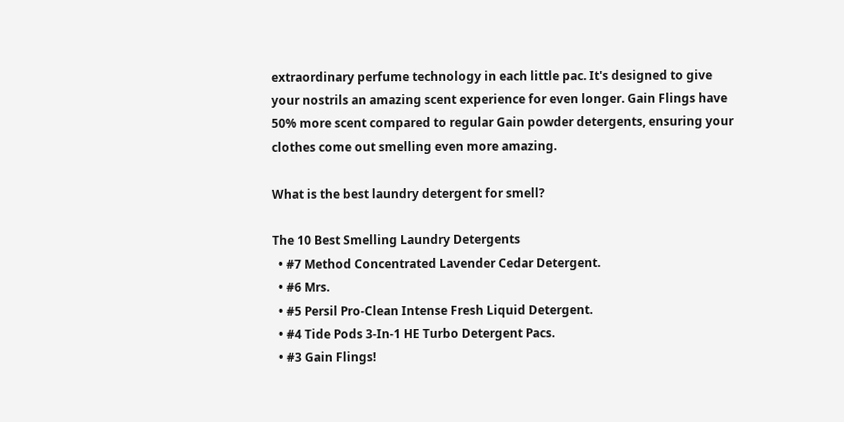extraordinary perfume technology in each little pac. It's designed to give your nostrils an amazing scent experience for even longer. Gain Flings have 50% more scent compared to regular Gain powder detergents, ensuring your clothes come out smelling even more amazing.

What is the best laundry detergent for smell?

The 10 Best Smelling Laundry Detergents
  • #7 Method Concentrated Lavender Cedar Detergent.
  • #6 Mrs.
  • #5 Persil Pro-Clean Intense Fresh Liquid Detergent.
  • #4 Tide Pods 3-In-1 HE Turbo Detergent Pacs.
  • #3 Gain Flings!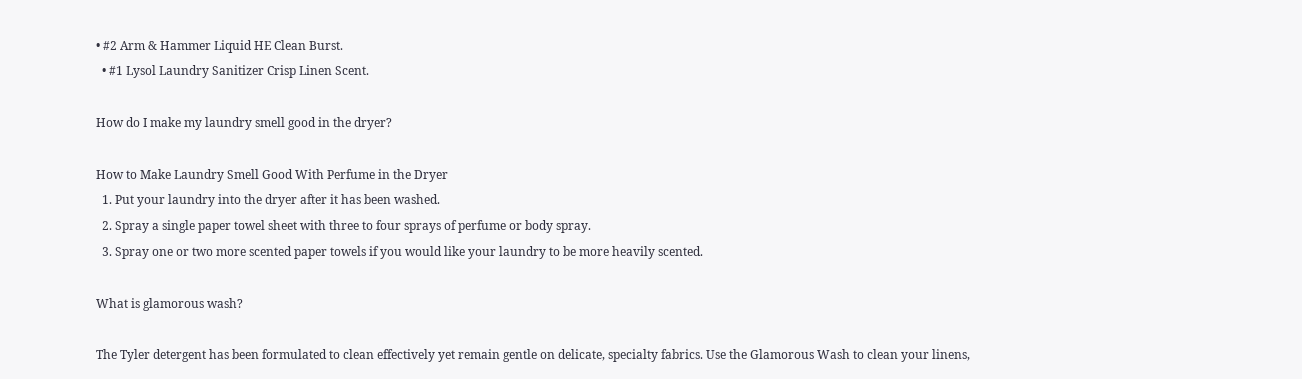• #2 Arm & Hammer Liquid HE Clean Burst.
  • #1 Lysol Laundry Sanitizer Crisp Linen Scent.

How do I make my laundry smell good in the dryer?

How to Make Laundry Smell Good With Perfume in the Dryer
  1. Put your laundry into the dryer after it has been washed.
  2. Spray a single paper towel sheet with three to four sprays of perfume or body spray.
  3. Spray one or two more scented paper towels if you would like your laundry to be more heavily scented.

What is glamorous wash?

The Tyler detergent has been formulated to clean effectively yet remain gentle on delicate, specialty fabrics. Use the Glamorous Wash to clean your linens,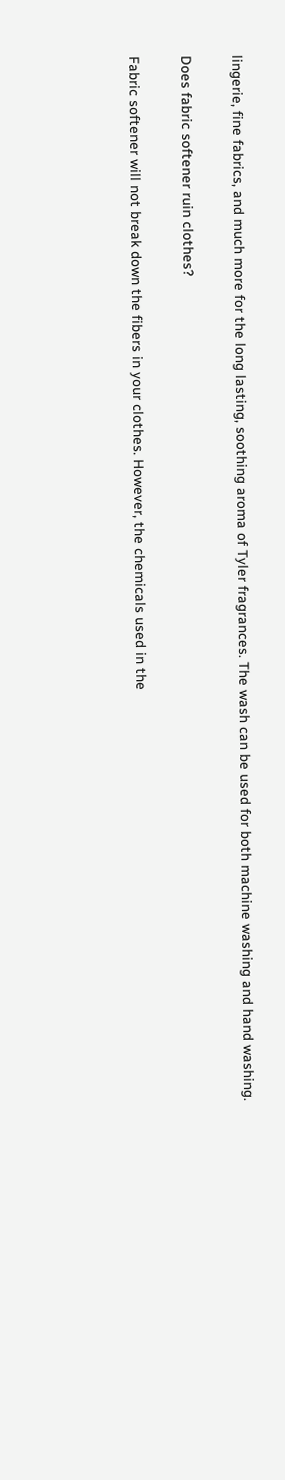lingerie, fine fabrics, and much more for the long lasting, soothing aroma of Tyler fragrances. The wash can be used for both machine washing and hand washing.

Does fabric softener ruin clothes?

Fabric softener will not break down the fibers in your clothes. However, the chemicals used in the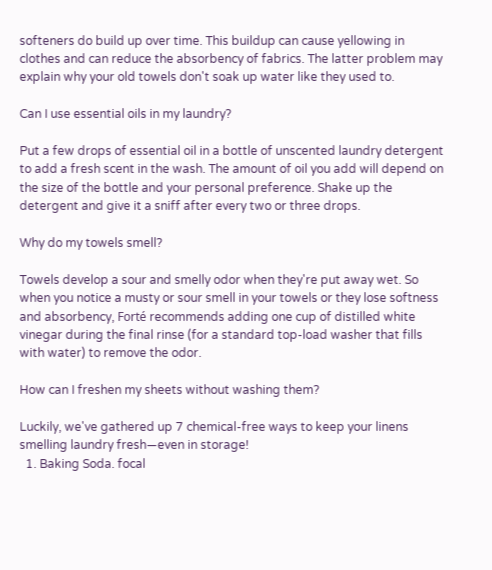softeners do build up over time. This buildup can cause yellowing in clothes and can reduce the absorbency of fabrics. The latter problem may explain why your old towels don't soak up water like they used to.

Can I use essential oils in my laundry?

Put a few drops of essential oil in a bottle of unscented laundry detergent to add a fresh scent in the wash. The amount of oil you add will depend on the size of the bottle and your personal preference. Shake up the detergent and give it a sniff after every two or three drops.

Why do my towels smell?

Towels develop a sour and smelly odor when they're put away wet. So when you notice a musty or sour smell in your towels or they lose softness and absorbency, Forté recommends adding one cup of distilled white vinegar during the final rinse (for a standard top-load washer that fills with water) to remove the odor.

How can I freshen my sheets without washing them?

Luckily, we've gathered up 7 chemical-free ways to keep your linens smelling laundry fresh—even in storage!
  1. Baking Soda. focal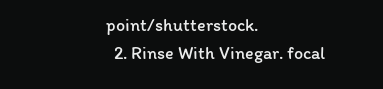point/shutterstock.
  2. Rinse With Vinegar. focal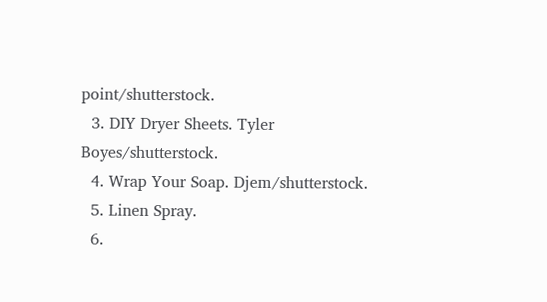point/shutterstock.
  3. DIY Dryer Sheets. Tyler Boyes/shutterstock.
  4. Wrap Your Soap. Djem/shutterstock.
  5. Linen Spray.
  6.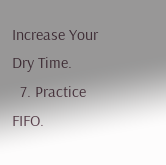Increase Your Dry Time.
  7. Practice FIFO.